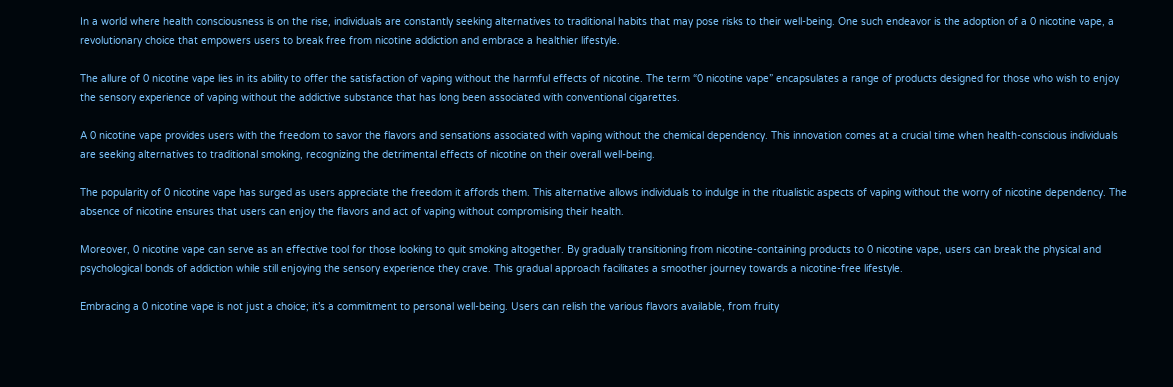In a world where health consciousness is on the rise, individuals are constantly seeking alternatives to traditional habits that may pose risks to their well-being. One such endeavor is the adoption of a 0 nicotine vape, a revolutionary choice that empowers users to break free from nicotine addiction and embrace a healthier lifestyle.

The allure of 0 nicotine vape lies in its ability to offer the satisfaction of vaping without the harmful effects of nicotine. The term “0 nicotine vape” encapsulates a range of products designed for those who wish to enjoy the sensory experience of vaping without the addictive substance that has long been associated with conventional cigarettes.

A 0 nicotine vape provides users with the freedom to savor the flavors and sensations associated with vaping without the chemical dependency. This innovation comes at a crucial time when health-conscious individuals are seeking alternatives to traditional smoking, recognizing the detrimental effects of nicotine on their overall well-being.

The popularity of 0 nicotine vape has surged as users appreciate the freedom it affords them. This alternative allows individuals to indulge in the ritualistic aspects of vaping without the worry of nicotine dependency. The absence of nicotine ensures that users can enjoy the flavors and act of vaping without compromising their health.

Moreover, 0 nicotine vape can serve as an effective tool for those looking to quit smoking altogether. By gradually transitioning from nicotine-containing products to 0 nicotine vape, users can break the physical and psychological bonds of addiction while still enjoying the sensory experience they crave. This gradual approach facilitates a smoother journey towards a nicotine-free lifestyle.

Embracing a 0 nicotine vape is not just a choice; it’s a commitment to personal well-being. Users can relish the various flavors available, from fruity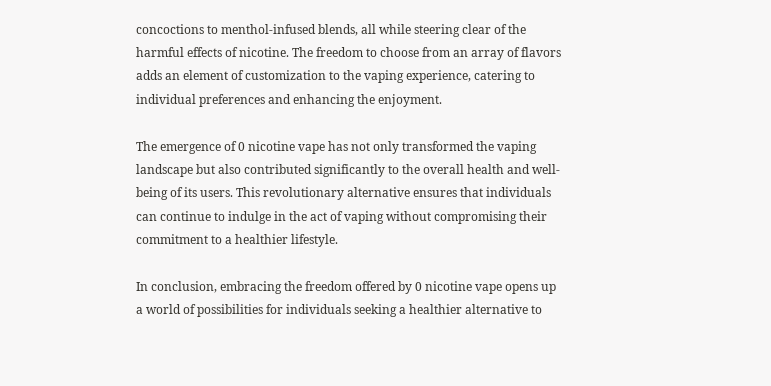concoctions to menthol-infused blends, all while steering clear of the harmful effects of nicotine. The freedom to choose from an array of flavors adds an element of customization to the vaping experience, catering to individual preferences and enhancing the enjoyment.

The emergence of 0 nicotine vape has not only transformed the vaping landscape but also contributed significantly to the overall health and well-being of its users. This revolutionary alternative ensures that individuals can continue to indulge in the act of vaping without compromising their commitment to a healthier lifestyle.

In conclusion, embracing the freedom offered by 0 nicotine vape opens up a world of possibilities for individuals seeking a healthier alternative to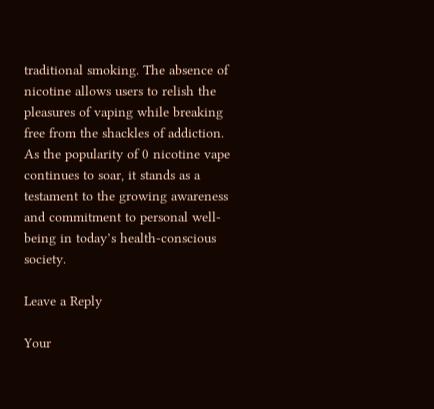traditional smoking. The absence of nicotine allows users to relish the pleasures of vaping while breaking free from the shackles of addiction. As the popularity of 0 nicotine vape continues to soar, it stands as a testament to the growing awareness and commitment to personal well-being in today’s health-conscious society.

Leave a Reply

Your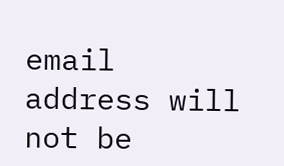email address will not be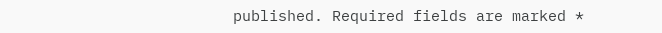published. Required fields are marked *